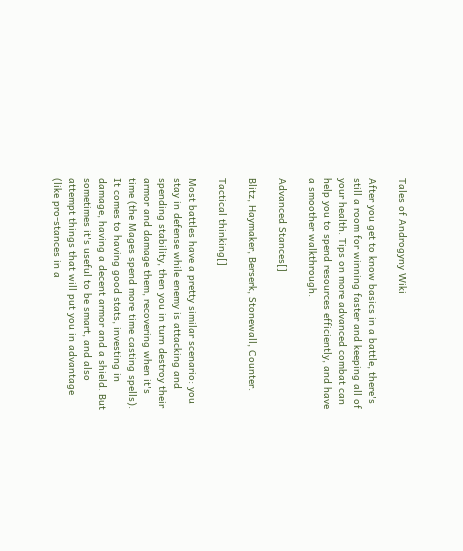Tales of Androgyny Wiki

After you get to know basics in a battle, there's still a room for winning faster and keeping all of your health. Tips on more advanced combat can help you to spend resources efficiently, and have a smoother walkthrough.

Advanced Stances[]

Blitz, Haymaker, Berserk, Stonewall, Counter.

Tactical thinking[]

Most battles have a pretty similar scenario: you stay in defense while enemy is attacking and spending stability, then you in turn destroy their armor and damage them, recovering when it's time (the Mages spend more time casting spells). It comes to having good stats, investing in damage, having a decent armor and a shield. But sometimes it's useful to be smart, and also attempt things that will put you in advantage (like pro-stances in a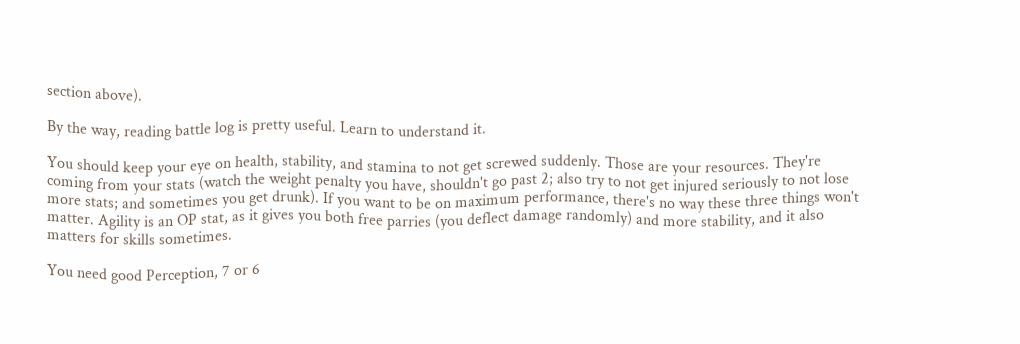section above).

By the way, reading battle log is pretty useful. Learn to understand it.

You should keep your eye on health, stability, and stamina to not get screwed suddenly. Those are your resources. They're coming from your stats (watch the weight penalty you have, shouldn't go past 2; also try to not get injured seriously to not lose more stats; and sometimes you get drunk). If you want to be on maximum performance, there's no way these three things won't matter. Agility is an OP stat, as it gives you both free parries (you deflect damage randomly) and more stability, and it also matters for skills sometimes.

You need good Perception, 7 or 6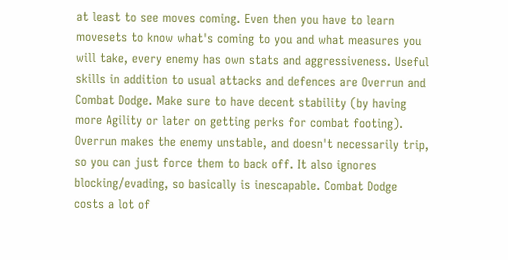at least to see moves coming. Even then you have to learn movesets to know what's coming to you and what measures you will take, every enemy has own stats and aggressiveness. Useful skills in addition to usual attacks and defences are Overrun and Combat Dodge. Make sure to have decent stability (by having more Agility or later on getting perks for combat footing). Overrun makes the enemy unstable, and doesn't necessarily trip, so you can just force them to back off. It also ignores blocking/evading, so basically is inescapable. Combat Dodge costs a lot of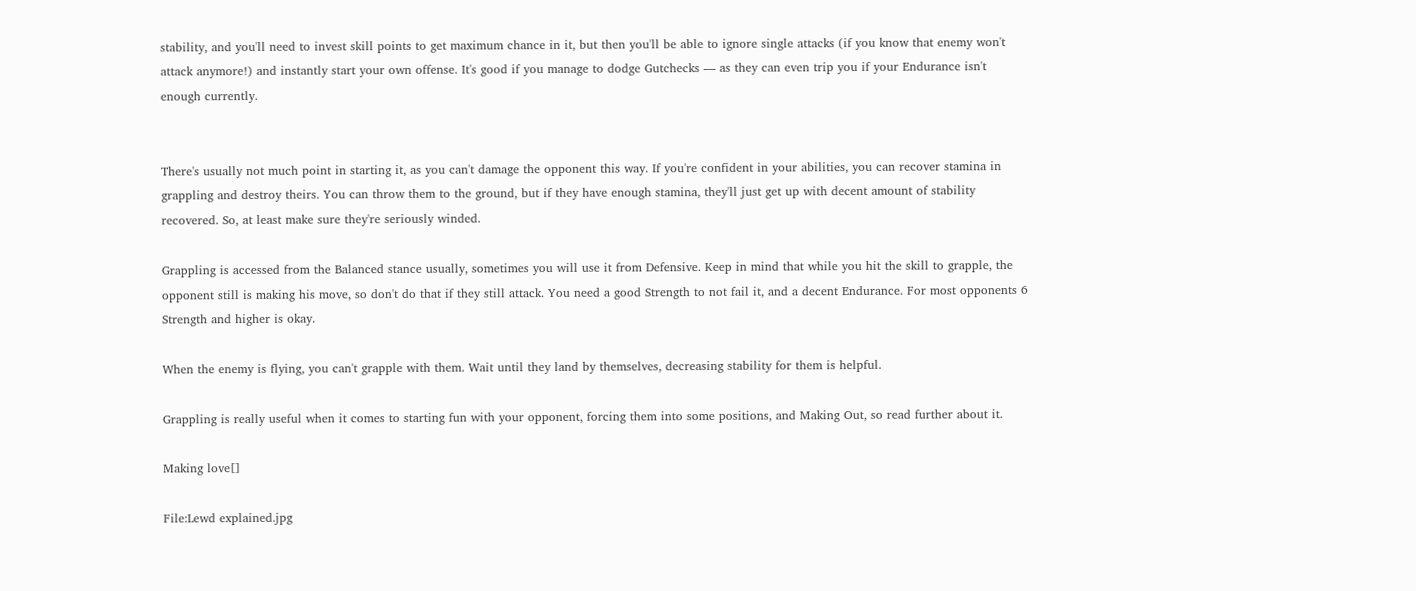stability, and you'll need to invest skill points to get maximum chance in it, but then you'll be able to ignore single attacks (if you know that enemy won't attack anymore!) and instantly start your own offense. It's good if you manage to dodge Gutchecks — as they can even trip you if your Endurance isn't enough currently.


There's usually not much point in starting it, as you can't damage the opponent this way. If you're confident in your abilities, you can recover stamina in grappling and destroy theirs. You can throw them to the ground, but if they have enough stamina, they'll just get up with decent amount of stability recovered. So, at least make sure they're seriously winded.

Grappling is accessed from the Balanced stance usually, sometimes you will use it from Defensive. Keep in mind that while you hit the skill to grapple, the opponent still is making his move, so don't do that if they still attack. You need a good Strength to not fail it, and a decent Endurance. For most opponents 6 Strength and higher is okay.

When the enemy is flying, you can't grapple with them. Wait until they land by themselves, decreasing stability for them is helpful.

Grappling is really useful when it comes to starting fun with your opponent, forcing them into some positions, and Making Out, so read further about it.

Making love[]

File:Lewd explained.jpg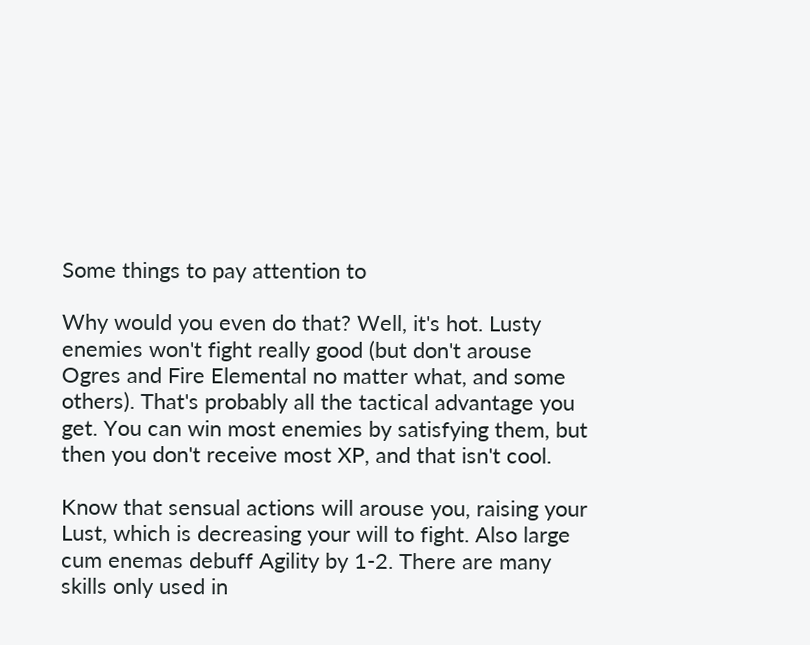Some things to pay attention to

Why would you even do that? Well, it's hot. Lusty enemies won't fight really good (but don't arouse Ogres and Fire Elemental no matter what, and some others). That's probably all the tactical advantage you get. You can win most enemies by satisfying them, but then you don't receive most XP, and that isn't cool.

Know that sensual actions will arouse you, raising your Lust, which is decreasing your will to fight. Also large cum enemas debuff Agility by 1-2. There are many skills only used in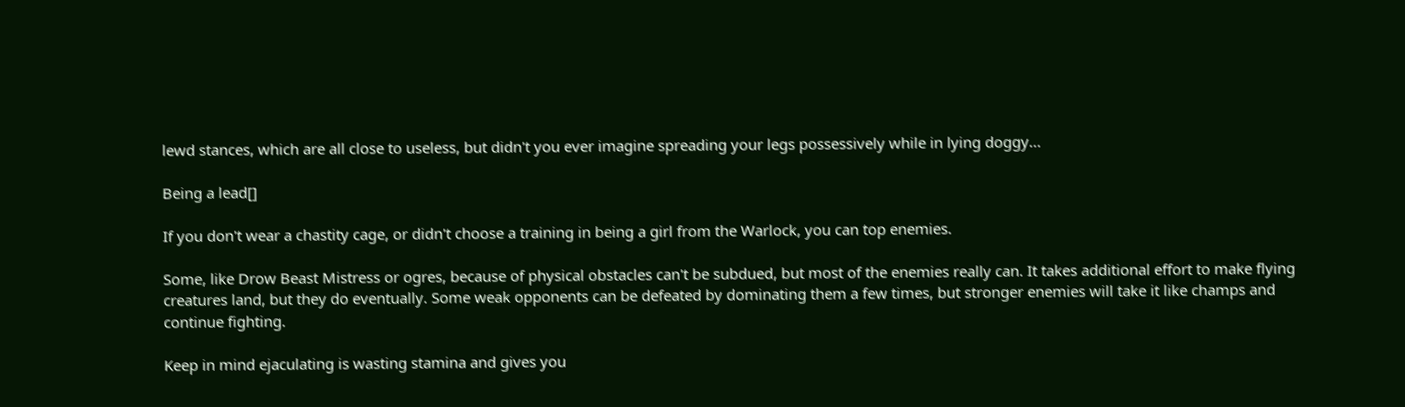lewd stances, which are all close to useless, but didn't you ever imagine spreading your legs possessively while in lying doggy...

Being a lead[]

If you don't wear a chastity cage, or didn't choose a training in being a girl from the Warlock, you can top enemies.

Some, like Drow Beast Mistress or ogres, because of physical obstacles can't be subdued, but most of the enemies really can. It takes additional effort to make flying creatures land, but they do eventually. Some weak opponents can be defeated by dominating them a few times, but stronger enemies will take it like champs and continue fighting.

Keep in mind ejaculating is wasting stamina and gives you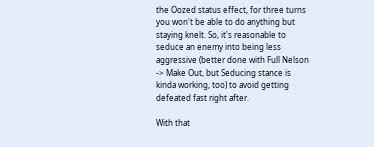the Oozed status effect, for three turns you won't be able to do anything but staying knelt. So, it's reasonable to seduce an enemy into being less aggressive (better done with Full Nelson -> Make Out, but Seducing stance is kinda working, too) to avoid getting defeated fast right after.

With that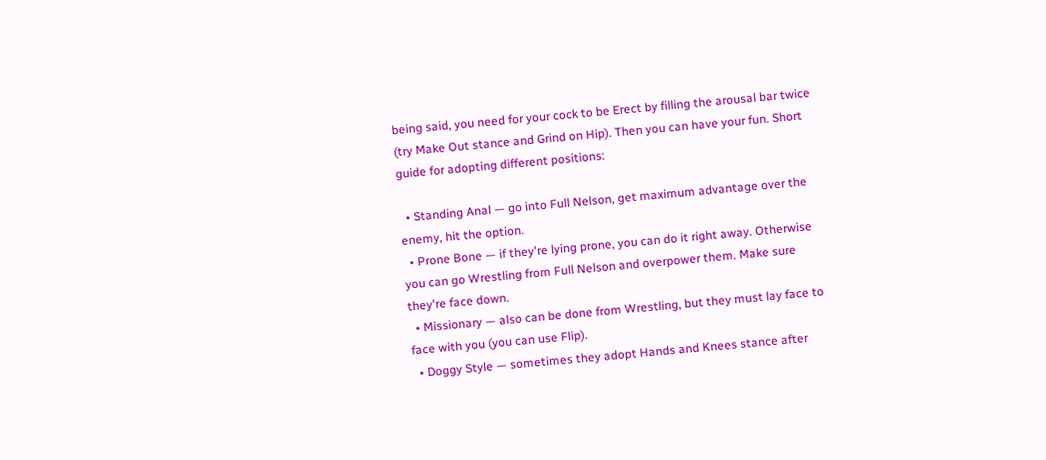being said, you need for your cock to be Erect by filling the arousal bar twice (try Make Out stance and Grind on Hip). Then you can have your fun. Short guide for adopting different positions:

  • Standing Anal — go into Full Nelson, get maximum advantage over the enemy, hit the option.
  • Prone Bone — if they're lying prone, you can do it right away. Otherwise you can go Wrestling from Full Nelson and overpower them. Make sure they're face down.
  • Missionary — also can be done from Wrestling, but they must lay face to face with you (you can use Flip).
  • Doggy Style — sometimes they adopt Hands and Knees stance after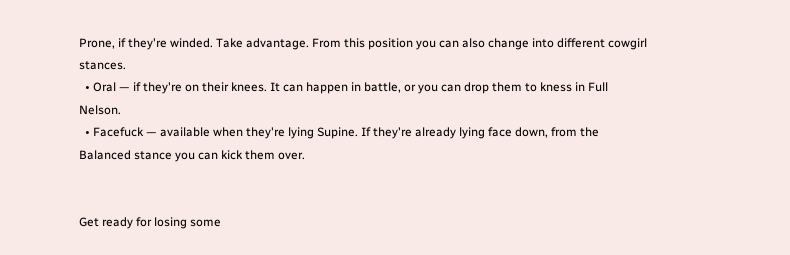Prone, if they're winded. Take advantage. From this position you can also change into different cowgirl stances.
  • Oral — if they're on their knees. It can happen in battle, or you can drop them to kness in Full Nelson.
  • Facefuck — available when they're lying Supine. If they're already lying face down, from the Balanced stance you can kick them over.


Get ready for losing some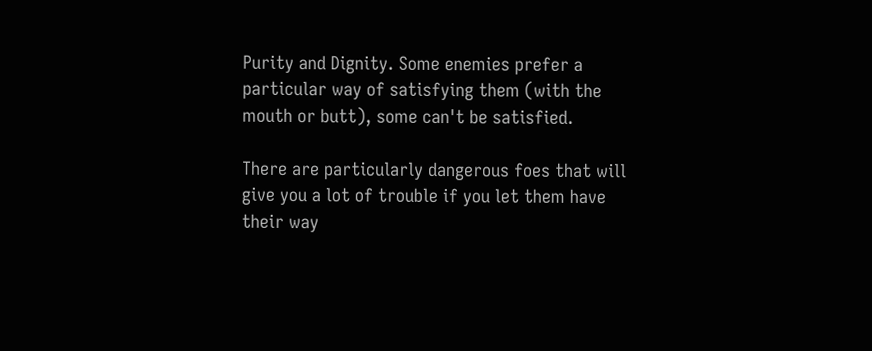Purity and Dignity. Some enemies prefer a particular way of satisfying them (with the mouth or butt), some can't be satisfied.

There are particularly dangerous foes that will give you a lot of trouble if you let them have their way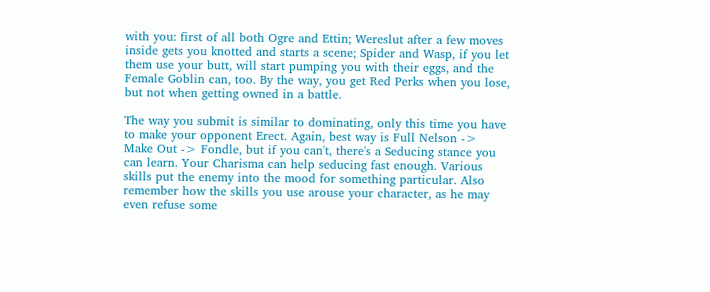with you: first of all both Ogre and Ettin; Wereslut after a few moves inside gets you knotted and starts a scene; Spider and Wasp, if you let them use your butt, will start pumping you with their eggs, and the Female Goblin can, too. By the way, you get Red Perks when you lose, but not when getting owned in a battle.

The way you submit is similar to dominating, only this time you have to make your opponent Erect. Again, best way is Full Nelson -> Make Out -> Fondle, but if you can't, there's a Seducing stance you can learn. Your Charisma can help seducing fast enough. Various skills put the enemy into the mood for something particular. Also remember how the skills you use arouse your character, as he may even refuse some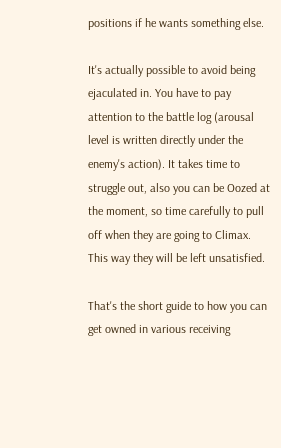positions if he wants something else.

It's actually possible to avoid being ejaculated in. You have to pay attention to the battle log (arousal level is written directly under the enemy's action). It takes time to struggle out, also you can be Oozed at the moment, so time carefully to pull off when they are going to Climax. This way they will be left unsatisfied.

That's the short guide to how you can get owned in various receiving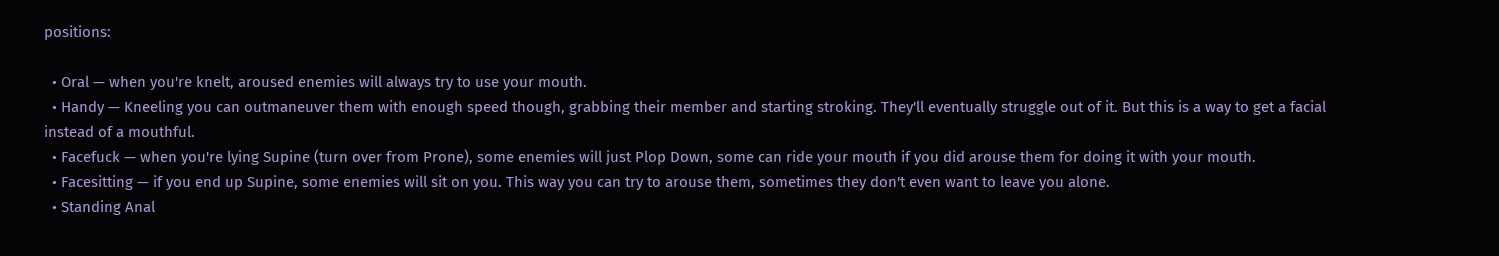positions:

  • Oral — when you're knelt, aroused enemies will always try to use your mouth.
  • Handy — Kneeling you can outmaneuver them with enough speed though, grabbing their member and starting stroking. They'll eventually struggle out of it. But this is a way to get a facial instead of a mouthful.
  • Facefuck — when you're lying Supine (turn over from Prone), some enemies will just Plop Down, some can ride your mouth if you did arouse them for doing it with your mouth.
  • Facesitting — if you end up Supine, some enemies will sit on you. This way you can try to arouse them, sometimes they don't even want to leave you alone.
  • Standing Anal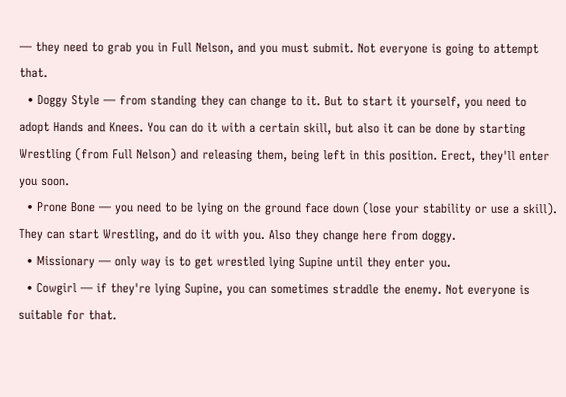— they need to grab you in Full Nelson, and you must submit. Not everyone is going to attempt that.
  • Doggy Style — from standing they can change to it. But to start it yourself, you need to adopt Hands and Knees. You can do it with a certain skill, but also it can be done by starting Wrestling (from Full Nelson) and releasing them, being left in this position. Erect, they'll enter you soon.
  • Prone Bone — you need to be lying on the ground face down (lose your stability or use a skill). They can start Wrestling, and do it with you. Also they change here from doggy.
  • Missionary — only way is to get wrestled lying Supine until they enter you.
  • Cowgirl — if they're lying Supine, you can sometimes straddle the enemy. Not everyone is suitable for that.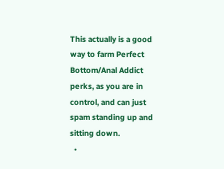This actually is a good way to farm Perfect Bottom/Anal Addict perks, as you are in control, and can just spam standing up and sitting down.
  •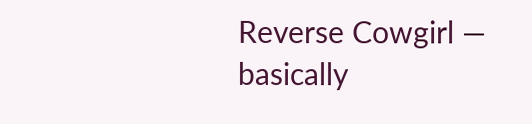Reverse Cowgirl — basically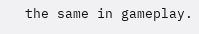the same in gameplay.